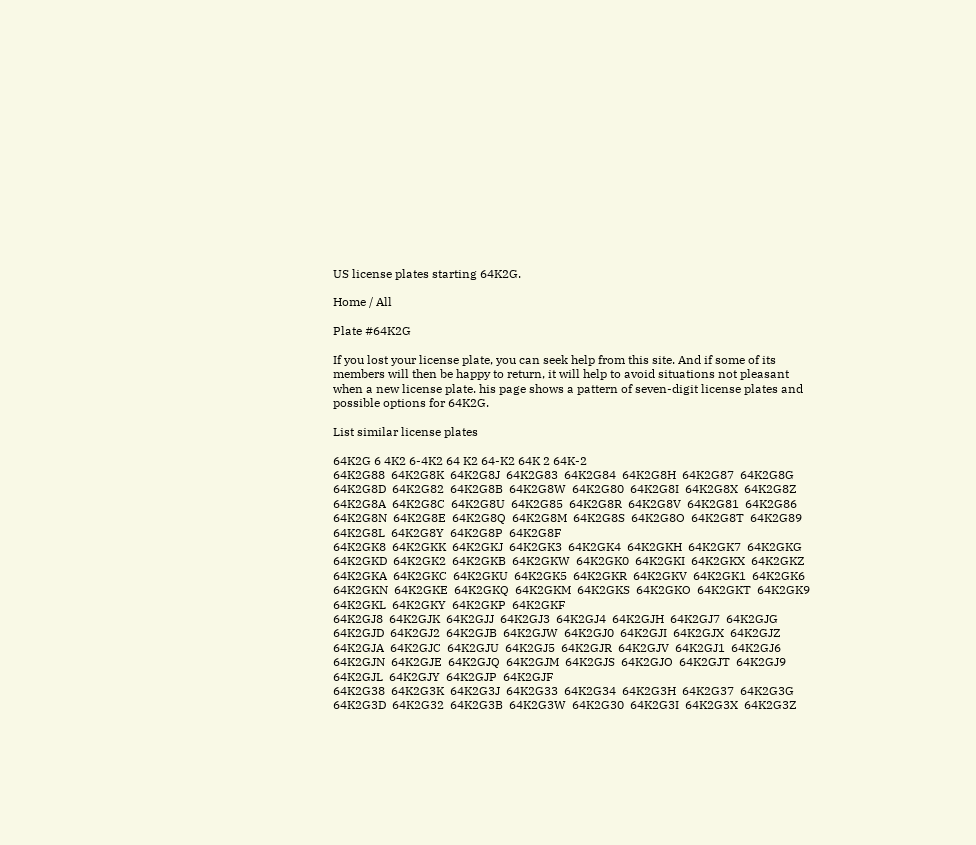US license plates starting 64K2G.

Home / All

Plate #64K2G

If you lost your license plate, you can seek help from this site. And if some of its members will then be happy to return, it will help to avoid situations not pleasant when a new license plate. his page shows a pattern of seven-digit license plates and possible options for 64K2G.

List similar license plates

64K2G 6 4K2 6-4K2 64 K2 64-K2 64K 2 64K-2
64K2G88  64K2G8K  64K2G8J  64K2G83  64K2G84  64K2G8H  64K2G87  64K2G8G  64K2G8D  64K2G82  64K2G8B  64K2G8W  64K2G80  64K2G8I  64K2G8X  64K2G8Z  64K2G8A  64K2G8C  64K2G8U  64K2G85  64K2G8R  64K2G8V  64K2G81  64K2G86  64K2G8N  64K2G8E  64K2G8Q  64K2G8M  64K2G8S  64K2G8O  64K2G8T  64K2G89  64K2G8L  64K2G8Y  64K2G8P  64K2G8F
64K2GK8  64K2GKK  64K2GKJ  64K2GK3  64K2GK4  64K2GKH  64K2GK7  64K2GKG  64K2GKD  64K2GK2  64K2GKB  64K2GKW  64K2GK0  64K2GKI  64K2GKX  64K2GKZ  64K2GKA  64K2GKC  64K2GKU  64K2GK5  64K2GKR  64K2GKV  64K2GK1  64K2GK6  64K2GKN  64K2GKE  64K2GKQ  64K2GKM  64K2GKS  64K2GKO  64K2GKT  64K2GK9  64K2GKL  64K2GKY  64K2GKP  64K2GKF
64K2GJ8  64K2GJK  64K2GJJ  64K2GJ3  64K2GJ4  64K2GJH  64K2GJ7  64K2GJG  64K2GJD  64K2GJ2  64K2GJB  64K2GJW  64K2GJ0  64K2GJI  64K2GJX  64K2GJZ  64K2GJA  64K2GJC  64K2GJU  64K2GJ5  64K2GJR  64K2GJV  64K2GJ1  64K2GJ6  64K2GJN  64K2GJE  64K2GJQ  64K2GJM  64K2GJS  64K2GJO  64K2GJT  64K2GJ9  64K2GJL  64K2GJY  64K2GJP  64K2GJF
64K2G38  64K2G3K  64K2G3J  64K2G33  64K2G34  64K2G3H  64K2G37  64K2G3G  64K2G3D  64K2G32  64K2G3B  64K2G3W  64K2G30  64K2G3I  64K2G3X  64K2G3Z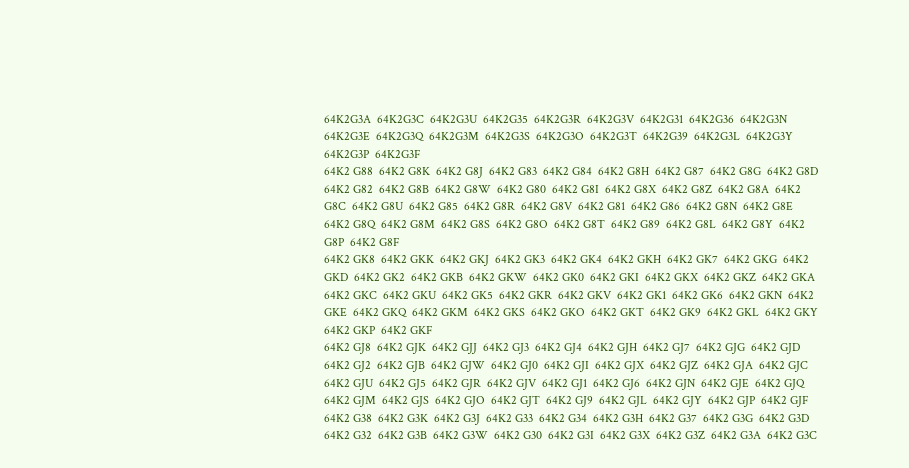64K2G3A  64K2G3C  64K2G3U  64K2G35  64K2G3R  64K2G3V  64K2G31  64K2G36  64K2G3N  64K2G3E  64K2G3Q  64K2G3M  64K2G3S  64K2G3O  64K2G3T  64K2G39  64K2G3L  64K2G3Y  64K2G3P  64K2G3F
64K2 G88  64K2 G8K  64K2 G8J  64K2 G83  64K2 G84  64K2 G8H  64K2 G87  64K2 G8G  64K2 G8D  64K2 G82  64K2 G8B  64K2 G8W  64K2 G80  64K2 G8I  64K2 G8X  64K2 G8Z  64K2 G8A  64K2 G8C  64K2 G8U  64K2 G85  64K2 G8R  64K2 G8V  64K2 G81  64K2 G86  64K2 G8N  64K2 G8E  64K2 G8Q  64K2 G8M  64K2 G8S  64K2 G8O  64K2 G8T  64K2 G89  64K2 G8L  64K2 G8Y  64K2 G8P  64K2 G8F
64K2 GK8  64K2 GKK  64K2 GKJ  64K2 GK3  64K2 GK4  64K2 GKH  64K2 GK7  64K2 GKG  64K2 GKD  64K2 GK2  64K2 GKB  64K2 GKW  64K2 GK0  64K2 GKI  64K2 GKX  64K2 GKZ  64K2 GKA  64K2 GKC  64K2 GKU  64K2 GK5  64K2 GKR  64K2 GKV  64K2 GK1  64K2 GK6  64K2 GKN  64K2 GKE  64K2 GKQ  64K2 GKM  64K2 GKS  64K2 GKO  64K2 GKT  64K2 GK9  64K2 GKL  64K2 GKY  64K2 GKP  64K2 GKF
64K2 GJ8  64K2 GJK  64K2 GJJ  64K2 GJ3  64K2 GJ4  64K2 GJH  64K2 GJ7  64K2 GJG  64K2 GJD  64K2 GJ2  64K2 GJB  64K2 GJW  64K2 GJ0  64K2 GJI  64K2 GJX  64K2 GJZ  64K2 GJA  64K2 GJC  64K2 GJU  64K2 GJ5  64K2 GJR  64K2 GJV  64K2 GJ1  64K2 GJ6  64K2 GJN  64K2 GJE  64K2 GJQ  64K2 GJM  64K2 GJS  64K2 GJO  64K2 GJT  64K2 GJ9  64K2 GJL  64K2 GJY  64K2 GJP  64K2 GJF
64K2 G38  64K2 G3K  64K2 G3J  64K2 G33  64K2 G34  64K2 G3H  64K2 G37  64K2 G3G  64K2 G3D  64K2 G32  64K2 G3B  64K2 G3W  64K2 G30  64K2 G3I  64K2 G3X  64K2 G3Z  64K2 G3A  64K2 G3C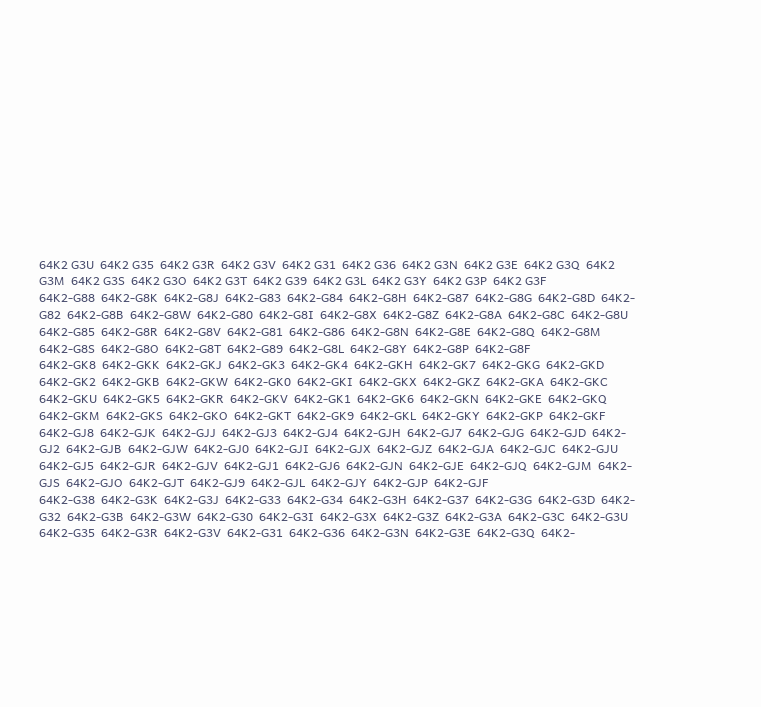64K2 G3U  64K2 G35  64K2 G3R  64K2 G3V  64K2 G31  64K2 G36  64K2 G3N  64K2 G3E  64K2 G3Q  64K2 G3M  64K2 G3S  64K2 G3O  64K2 G3T  64K2 G39  64K2 G3L  64K2 G3Y  64K2 G3P  64K2 G3F
64K2-G88  64K2-G8K  64K2-G8J  64K2-G83  64K2-G84  64K2-G8H  64K2-G87  64K2-G8G  64K2-G8D  64K2-G82  64K2-G8B  64K2-G8W  64K2-G80  64K2-G8I  64K2-G8X  64K2-G8Z  64K2-G8A  64K2-G8C  64K2-G8U  64K2-G85  64K2-G8R  64K2-G8V  64K2-G81  64K2-G86  64K2-G8N  64K2-G8E  64K2-G8Q  64K2-G8M  64K2-G8S  64K2-G8O  64K2-G8T  64K2-G89  64K2-G8L  64K2-G8Y  64K2-G8P  64K2-G8F
64K2-GK8  64K2-GKK  64K2-GKJ  64K2-GK3  64K2-GK4  64K2-GKH  64K2-GK7  64K2-GKG  64K2-GKD  64K2-GK2  64K2-GKB  64K2-GKW  64K2-GK0  64K2-GKI  64K2-GKX  64K2-GKZ  64K2-GKA  64K2-GKC  64K2-GKU  64K2-GK5  64K2-GKR  64K2-GKV  64K2-GK1  64K2-GK6  64K2-GKN  64K2-GKE  64K2-GKQ  64K2-GKM  64K2-GKS  64K2-GKO  64K2-GKT  64K2-GK9  64K2-GKL  64K2-GKY  64K2-GKP  64K2-GKF
64K2-GJ8  64K2-GJK  64K2-GJJ  64K2-GJ3  64K2-GJ4  64K2-GJH  64K2-GJ7  64K2-GJG  64K2-GJD  64K2-GJ2  64K2-GJB  64K2-GJW  64K2-GJ0  64K2-GJI  64K2-GJX  64K2-GJZ  64K2-GJA  64K2-GJC  64K2-GJU  64K2-GJ5  64K2-GJR  64K2-GJV  64K2-GJ1  64K2-GJ6  64K2-GJN  64K2-GJE  64K2-GJQ  64K2-GJM  64K2-GJS  64K2-GJO  64K2-GJT  64K2-GJ9  64K2-GJL  64K2-GJY  64K2-GJP  64K2-GJF
64K2-G38  64K2-G3K  64K2-G3J  64K2-G33  64K2-G34  64K2-G3H  64K2-G37  64K2-G3G  64K2-G3D  64K2-G32  64K2-G3B  64K2-G3W  64K2-G30  64K2-G3I  64K2-G3X  64K2-G3Z  64K2-G3A  64K2-G3C  64K2-G3U  64K2-G35  64K2-G3R  64K2-G3V  64K2-G31  64K2-G36  64K2-G3N  64K2-G3E  64K2-G3Q  64K2-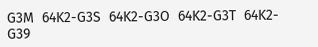G3M  64K2-G3S  64K2-G3O  64K2-G3T  64K2-G39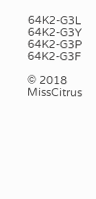64K2-G3L  64K2-G3Y  64K2-G3P  64K2-G3F

© 2018 MissCitrus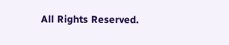All Rights Reserved.